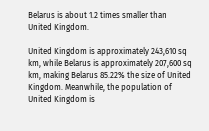Belarus is about 1.2 times smaller than United Kingdom.

United Kingdom is approximately 243,610 sq km, while Belarus is approximately 207,600 sq km, making Belarus 85.22% the size of United Kingdom. Meanwhile, the population of United Kingdom is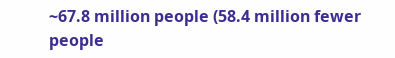~67.8 million people (58.4 million fewer people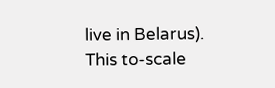live in Belarus).
This to-scale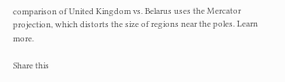comparison of United Kingdom vs. Belarus uses the Mercator projection, which distorts the size of regions near the poles. Learn more.

Share this